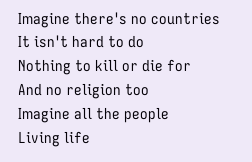Imagine there's no countries
It isn't hard to do
Nothing to kill or die for
And no religion too
Imagine all the people
Living life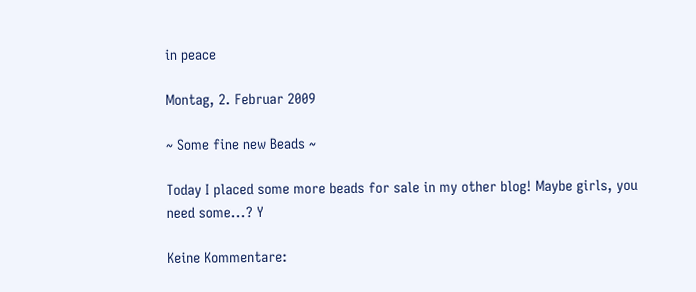in peace

Montag, 2. Februar 2009

~ Some fine new Beads ~

Today I placed some more beads for sale in my other blog! Maybe girls, you need some...? Y

Keine Kommentare: